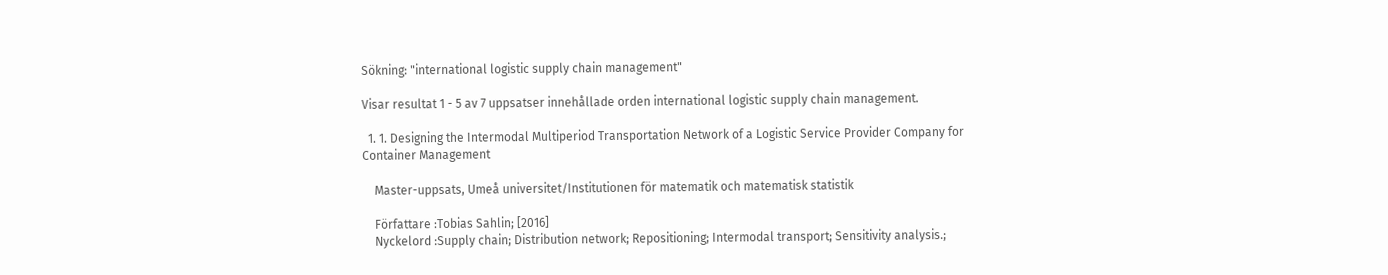Sökning: "international logistic supply chain management"

Visar resultat 1 - 5 av 7 uppsatser innehållade orden international logistic supply chain management.

  1. 1. Designing the Intermodal Multiperiod Transportation Network of a Logistic Service Provider Company for Container Management

    Master-uppsats, Umeå universitet/Institutionen för matematik och matematisk statistik

    Författare :Tobias Sahlin; [2016]
    Nyckelord :Supply chain; Distribution network; Repositioning; Intermodal transport; Sensitivity analysis.;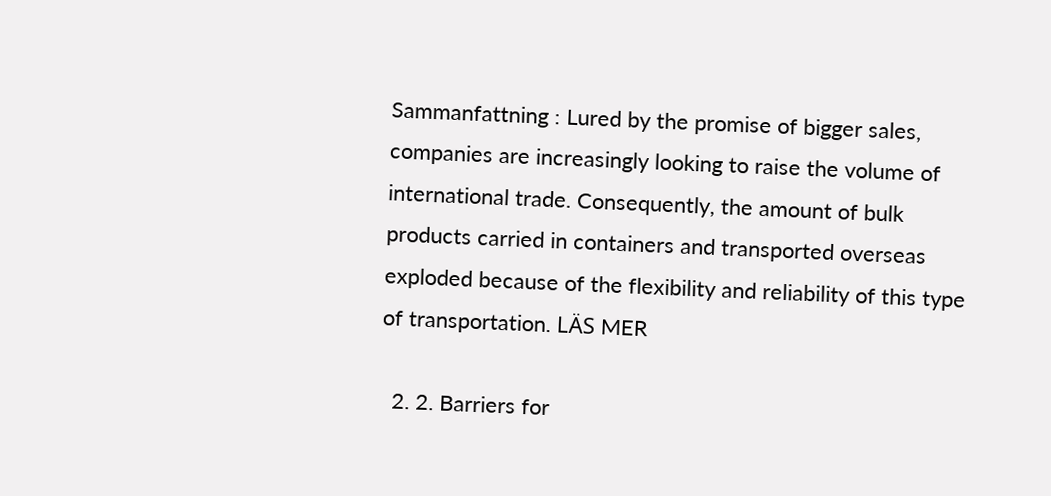Sammanfattning : Lured by the promise of bigger sales, companies are increasingly looking to raise the volume of international trade. Consequently, the amount of bulk products carried in containers and transported overseas exploded because of the flexibility and reliability of this type of transportation. LÄS MER

  2. 2. Barriers for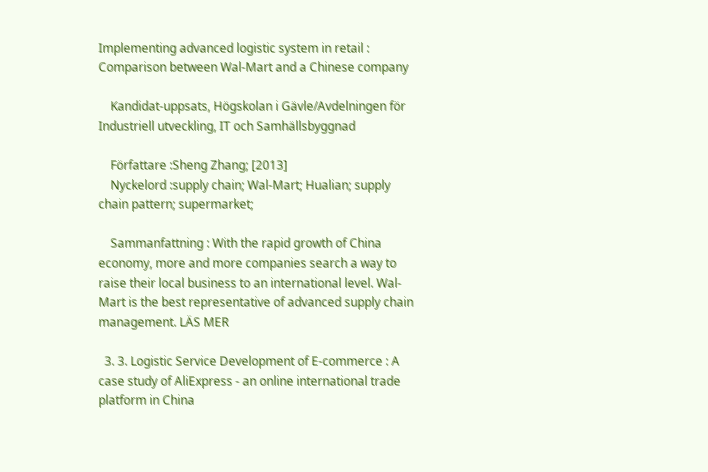Implementing advanced logistic system in retail : Comparison between Wal-Mart and a Chinese company

    Kandidat-uppsats, Högskolan i Gävle/Avdelningen för Industriell utveckling, IT och Samhällsbyggnad

    Författare :Sheng Zhang; [2013]
    Nyckelord :supply chain; Wal-Mart; Hualian; supply chain pattern; supermarket;

    Sammanfattning : With the rapid growth of China economy, more and more companies search a way to raise their local business to an international level. Wal-Mart is the best representative of advanced supply chain management. LÄS MER

  3. 3. Logistic Service Development of E-commerce : A case study of AliExpress - an online international trade platform in China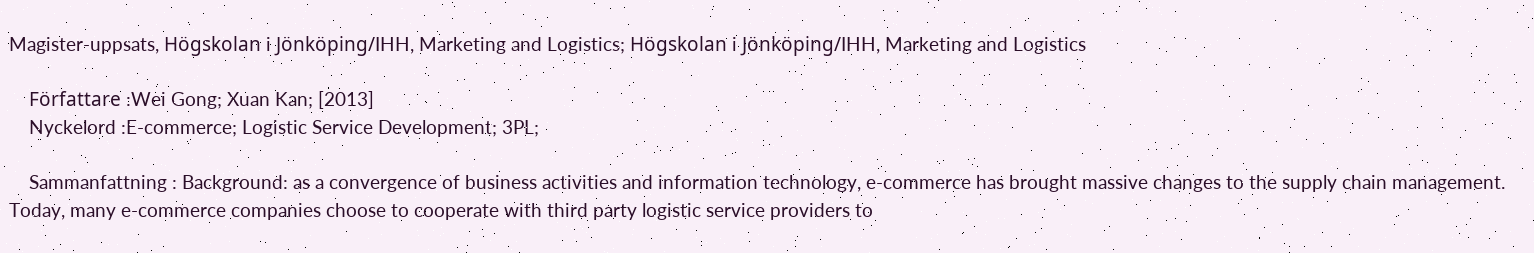Magister-uppsats, Högskolan i Jönköping/IHH, Marketing and Logistics; Högskolan i Jönköping/IHH, Marketing and Logistics

    Författare :Wei Gong; Xuan Kan; [2013]
    Nyckelord :E-commerce; Logistic Service Development; 3PL;

    Sammanfattning : Background: as a convergence of business activities and information technology, e-commerce has brought massive changes to the supply chain management. Today, many e-commerce companies choose to cooperate with third party logistic service providers to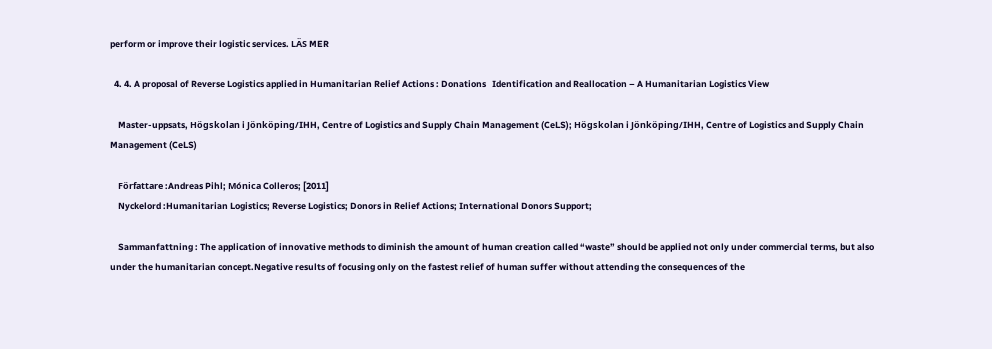perform or improve their logistic services. LÄS MER

  4. 4. A proposal of Reverse Logistics applied in Humanitarian Relief Actions : Donations   Identification and Reallocation – A Humanitarian Logistics View

    Master-uppsats, Högskolan i Jönköping/IHH, Centre of Logistics and Supply Chain Management (CeLS); Högskolan i Jönköping/IHH, Centre of Logistics and Supply Chain Management (CeLS)

    Författare :Andreas Pihl; Mónica Colleros; [2011]
    Nyckelord :Humanitarian Logistics; Reverse Logistics; Donors in Relief Actions; International Donors Support;

    Sammanfattning : The application of innovative methods to diminish the amount of human creation called “waste” should be applied not only under commercial terms, but also under the humanitarian concept.Negative results of focusing only on the fastest relief of human suffer without attending the consequences of the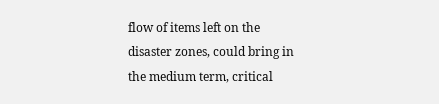flow of items left on the disaster zones, could bring in the medium term, critical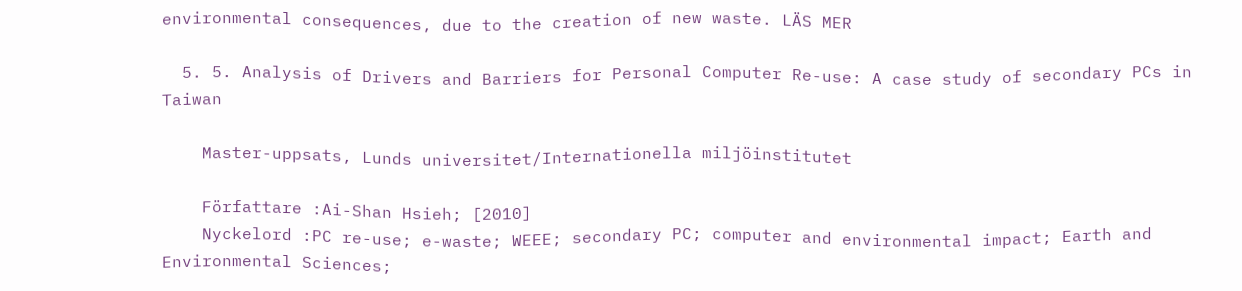environmental consequences, due to the creation of new waste. LÄS MER

  5. 5. Analysis of Drivers and Barriers for Personal Computer Re-use: A case study of secondary PCs in Taiwan

    Master-uppsats, Lunds universitet/Internationella miljöinstitutet

    Författare :Ai-Shan Hsieh; [2010]
    Nyckelord :PC re-use; e-waste; WEEE; secondary PC; computer and environmental impact; Earth and Environmental Sciences;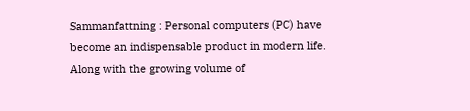Sammanfattning : Personal computers (PC) have become an indispensable product in modern life. Along with the growing volume of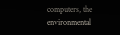computers, the environmental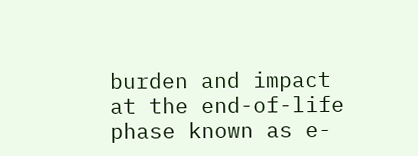burden and impact at the end-of-life phase known as e-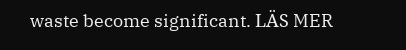waste become significant. LÄS MER